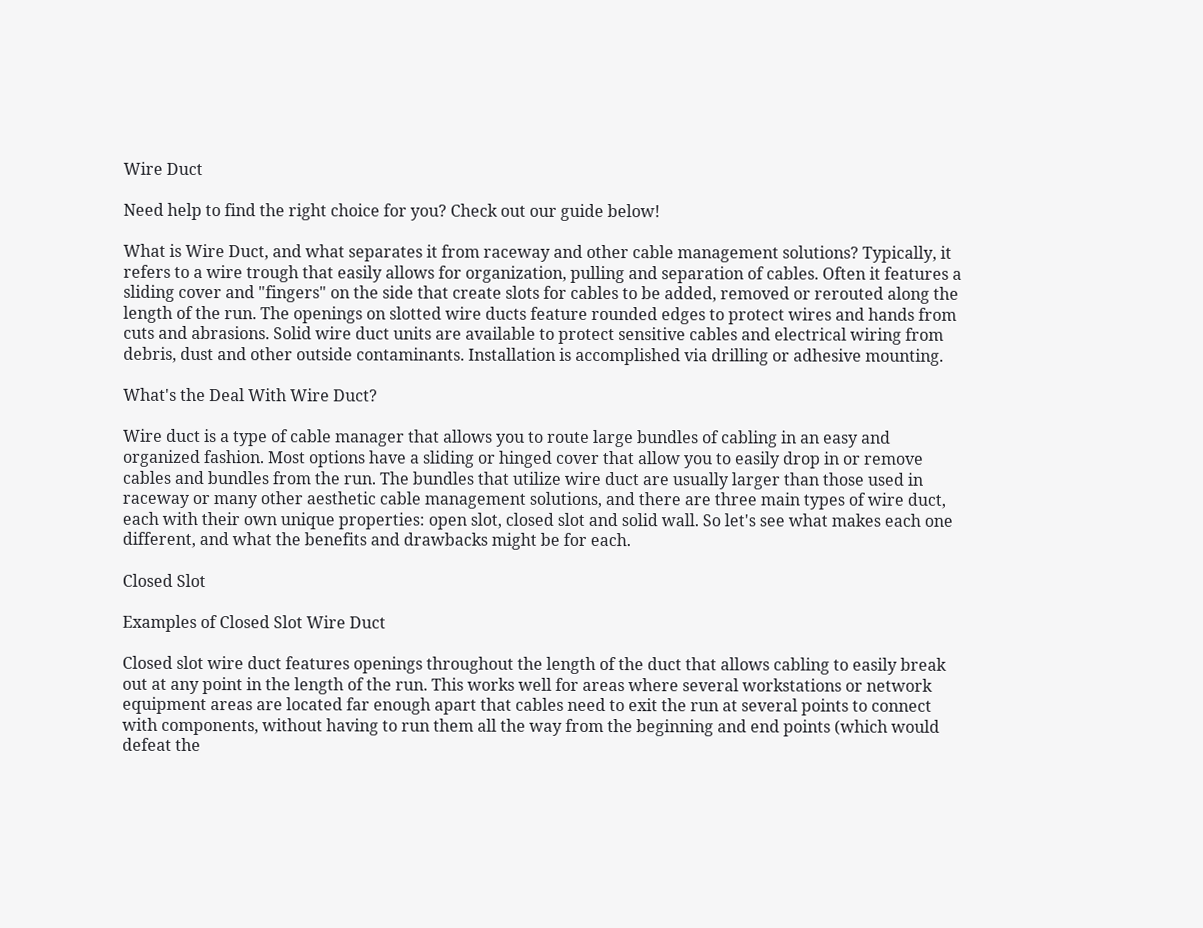Wire Duct

Need help to find the right choice for you? Check out our guide below!

What is Wire Duct, and what separates it from raceway and other cable management solutions? Typically, it refers to a wire trough that easily allows for organization, pulling and separation of cables. Often it features a sliding cover and "fingers" on the side that create slots for cables to be added, removed or rerouted along the length of the run. The openings on slotted wire ducts feature rounded edges to protect wires and hands from cuts and abrasions. Solid wire duct units are available to protect sensitive cables and electrical wiring from debris, dust and other outside contaminants. Installation is accomplished via drilling or adhesive mounting.

What's the Deal With Wire Duct?

Wire duct is a type of cable manager that allows you to route large bundles of cabling in an easy and organized fashion. Most options have a sliding or hinged cover that allow you to easily drop in or remove cables and bundles from the run. The bundles that utilize wire duct are usually larger than those used in raceway or many other aesthetic cable management solutions, and there are three main types of wire duct, each with their own unique properties: open slot, closed slot and solid wall. So let's see what makes each one different, and what the benefits and drawbacks might be for each.

Closed Slot

Examples of Closed Slot Wire Duct

Closed slot wire duct features openings throughout the length of the duct that allows cabling to easily break out at any point in the length of the run. This works well for areas where several workstations or network equipment areas are located far enough apart that cables need to exit the run at several points to connect with components, without having to run them all the way from the beginning and end points (which would defeat the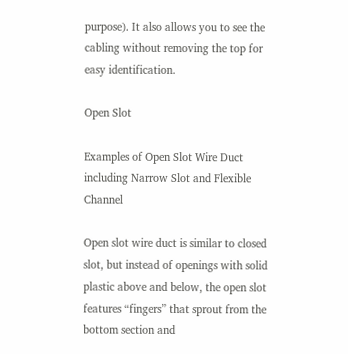purpose). It also allows you to see the cabling without removing the top for easy identification.

Open Slot

Examples of Open Slot Wire Duct including Narrow Slot and Flexible Channel

Open slot wire duct is similar to closed slot, but instead of openings with solid plastic above and below, the open slot features “fingers” that sprout from the bottom section and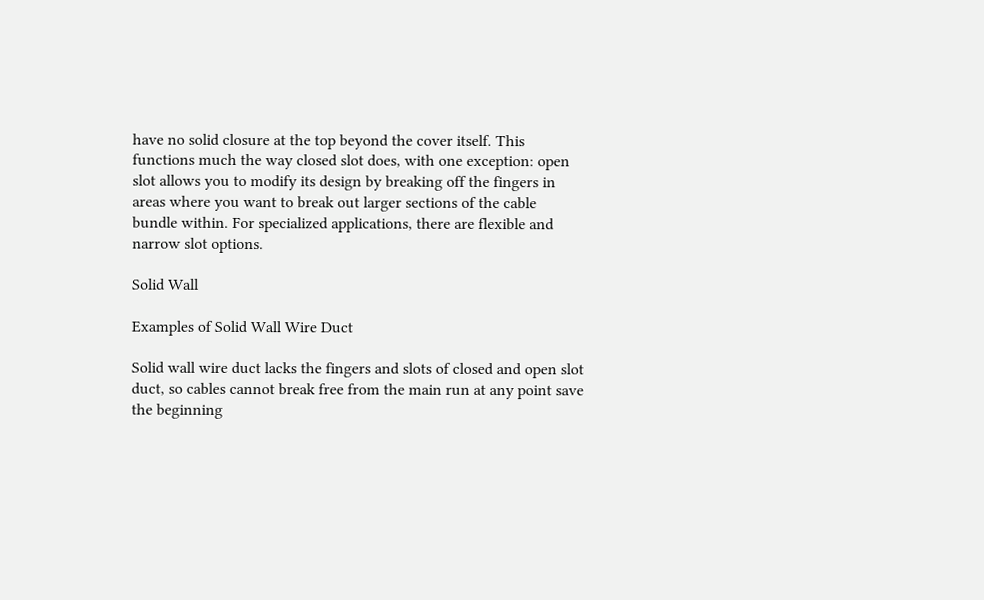have no solid closure at the top beyond the cover itself. This functions much the way closed slot does, with one exception: open slot allows you to modify its design by breaking off the fingers in areas where you want to break out larger sections of the cable bundle within. For specialized applications, there are flexible and narrow slot options.

Solid Wall

Examples of Solid Wall Wire Duct

Solid wall wire duct lacks the fingers and slots of closed and open slot duct, so cables cannot break free from the main run at any point save the beginning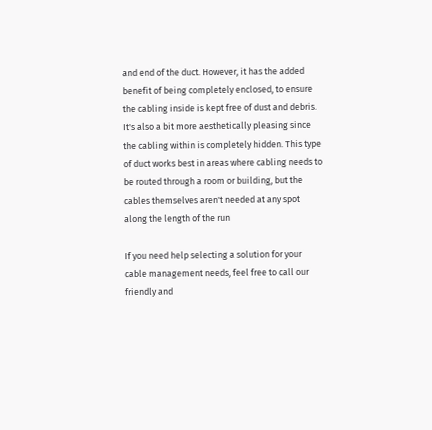and end of the duct. However, it has the added benefit of being completely enclosed, to ensure the cabling inside is kept free of dust and debris. It's also a bit more aesthetically pleasing since the cabling within is completely hidden. This type of duct works best in areas where cabling needs to be routed through a room or building, but the cables themselves aren't needed at any spot along the length of the run

If you need help selecting a solution for your cable management needs, feel free to call our friendly and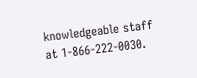knowledgeable staff at 1-866-222-0030.